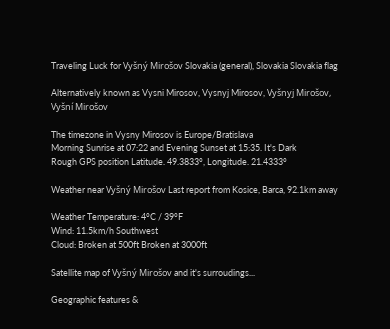Traveling Luck for Vyšný Mirošov Slovakia (general), Slovakia Slovakia flag

Alternatively known as Vysni Mirosov, Vysnyj Mirosov, Vyšnyj Mirošov, Vyšní Mirošov

The timezone in Vysny Mirosov is Europe/Bratislava
Morning Sunrise at 07:22 and Evening Sunset at 15:35. It's Dark
Rough GPS position Latitude. 49.3833°, Longitude. 21.4333°

Weather near Vyšný Mirošov Last report from Kosice, Barca, 92.1km away

Weather Temperature: 4°C / 39°F
Wind: 11.5km/h Southwest
Cloud: Broken at 500ft Broken at 3000ft

Satellite map of Vyšný Mirošov and it's surroudings...

Geographic features &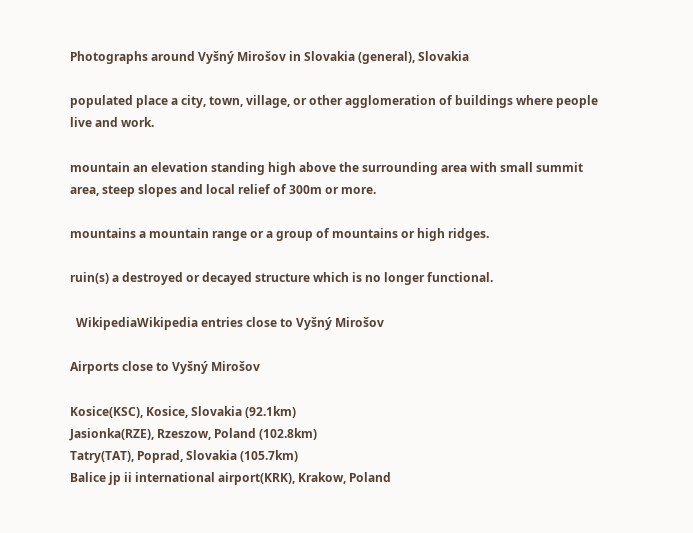Photographs around Vyšný Mirošov in Slovakia (general), Slovakia

populated place a city, town, village, or other agglomeration of buildings where people live and work.

mountain an elevation standing high above the surrounding area with small summit area, steep slopes and local relief of 300m or more.

mountains a mountain range or a group of mountains or high ridges.

ruin(s) a destroyed or decayed structure which is no longer functional.

  WikipediaWikipedia entries close to Vyšný Mirošov

Airports close to Vyšný Mirošov

Kosice(KSC), Kosice, Slovakia (92.1km)
Jasionka(RZE), Rzeszow, Poland (102.8km)
Tatry(TAT), Poprad, Slovakia (105.7km)
Balice jp ii international airport(KRK), Krakow, Poland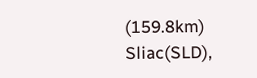(159.8km)
Sliac(SLD),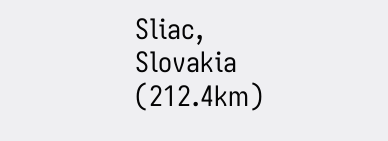Sliac, Slovakia (212.4km)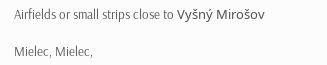Airfields or small strips close to Vyšný Mirošov

Mielec, Mielec,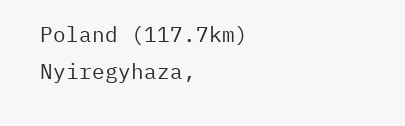Poland (117.7km)
Nyiregyhaza,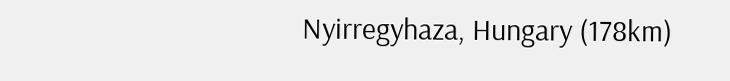Nyirregyhaza, Hungary (178km)